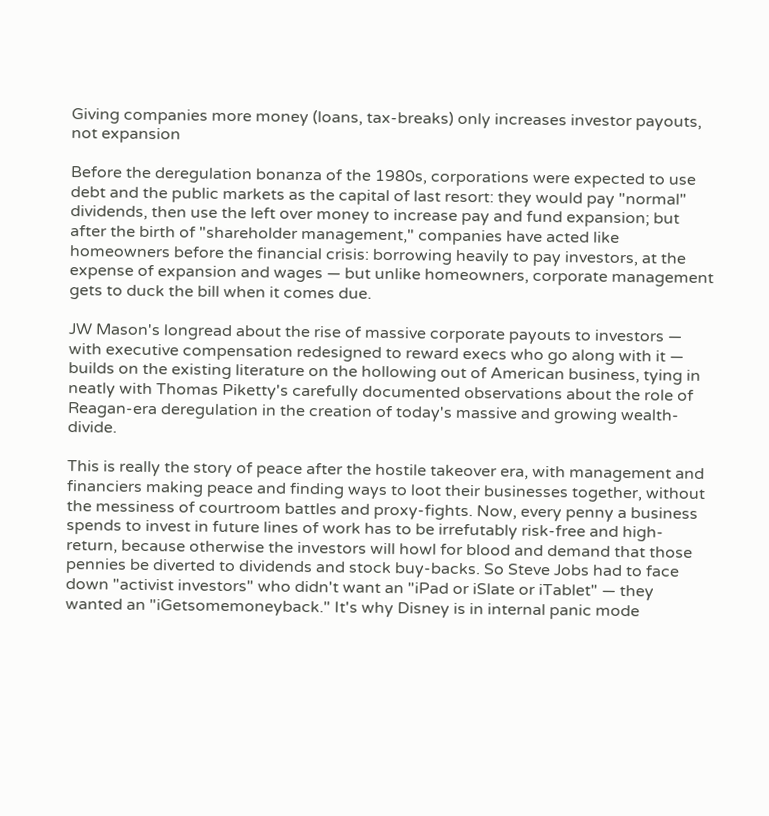Giving companies more money (loans, tax-breaks) only increases investor payouts, not expansion

Before the deregulation bonanza of the 1980s, corporations were expected to use debt and the public markets as the capital of last resort: they would pay "normal" dividends, then use the left over money to increase pay and fund expansion; but after the birth of "shareholder management," companies have acted like homeowners before the financial crisis: borrowing heavily to pay investors, at the expense of expansion and wages — but unlike homeowners, corporate management gets to duck the bill when it comes due.

JW Mason's longread about the rise of massive corporate payouts to investors — with executive compensation redesigned to reward execs who go along with it — builds on the existing literature on the hollowing out of American business, tying in neatly with Thomas Piketty's carefully documented observations about the role of Reagan-era deregulation in the creation of today's massive and growing wealth-divide.

This is really the story of peace after the hostile takeover era, with management and financiers making peace and finding ways to loot their businesses together, without the messiness of courtroom battles and proxy-fights. Now, every penny a business spends to invest in future lines of work has to be irrefutably risk-free and high-return, because otherwise the investors will howl for blood and demand that those pennies be diverted to dividends and stock buy-backs. So Steve Jobs had to face down "activist investors" who didn't want an "iPad or iSlate or iTablet" — they wanted an "iGetsomemoneyback." It's why Disney is in internal panic mode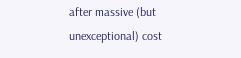after massive (but unexceptional) cost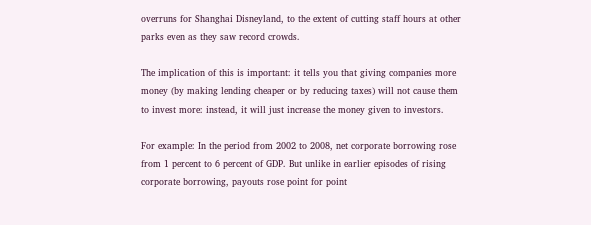overruns for Shanghai Disneyland, to the extent of cutting staff hours at other parks even as they saw record crowds.

The implication of this is important: it tells you that giving companies more money (by making lending cheaper or by reducing taxes) will not cause them to invest more: instead, it will just increase the money given to investors.

For example: In the period from 2002 to 2008, net corporate borrowing rose from 1 percent to 6 percent of GDP. But unlike in earlier episodes of rising corporate borrowing, payouts rose point for point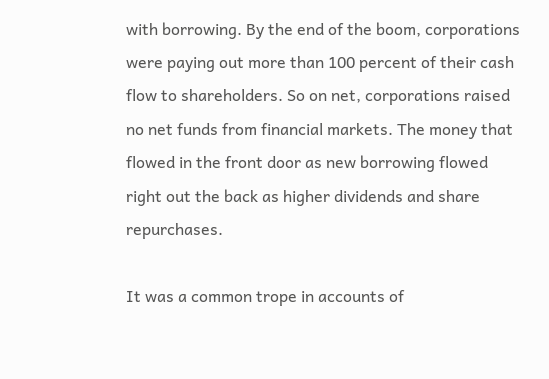with borrowing. By the end of the boom, corporations were paying out more than 100 percent of their cash flow to shareholders. So on net, corporations raised no net funds from financial markets. The money that flowed in the front door as new borrowing flowed right out the back as higher dividends and share repurchases.

It was a common trope in accounts of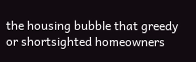the housing bubble that greedy or shortsighted homeowners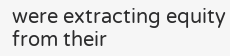were extracting equity from their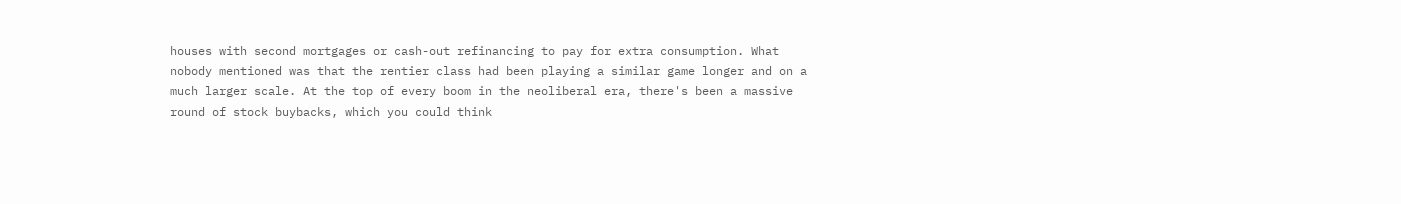houses with second mortgages or cash-out refinancing to pay for extra consumption. What nobody mentioned was that the rentier class had been playing a similar game longer and on a much larger scale. At the top of every boom in the neoliberal era, there's been a massive round of stock buybacks, which you could think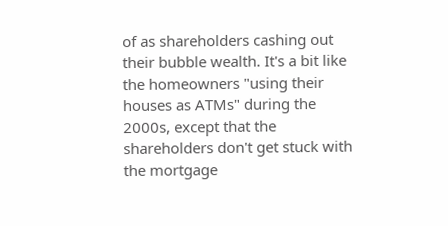of as shareholders cashing out their bubble wealth. It's a bit like the homeowners "using their houses as ATMs" during the 2000s, except that the shareholders don't get stuck with the mortgage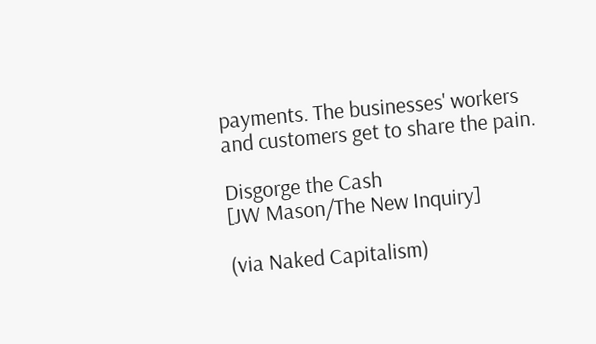payments. The businesses' workers and customers get to share the pain.

Disgorge the Cash
[JW Mason/The New Inquiry]

(via Naked Capitalism)